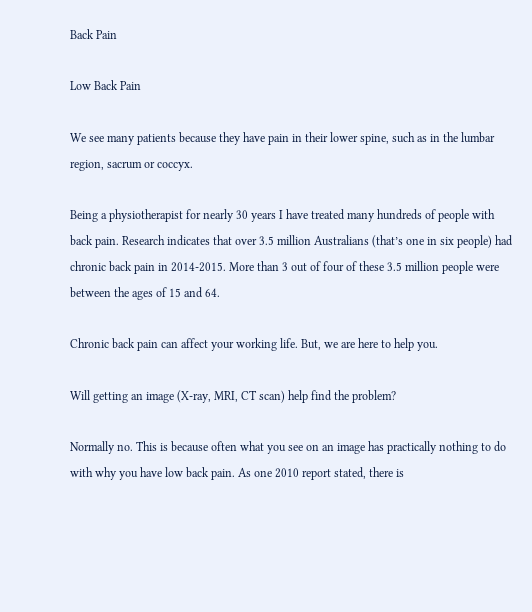Back Pain

Low Back Pain

We see many patients because they have pain in their lower spine, such as in the lumbar region, sacrum or coccyx.

Being a physiotherapist for nearly 30 years I have treated many hundreds of people with back pain. Research indicates that over 3.5 million Australians (that’s one in six people) had chronic back pain in 2014-2015. More than 3 out of four of these 3.5 million people were between the ages of 15 and 64.

Chronic back pain can affect your working life. But, we are here to help you.

Will getting an image (X-ray, MRI, CT scan) help find the problem?

Normally no. This is because often what you see on an image has practically nothing to do with why you have low back pain. As one 2010 report stated, there is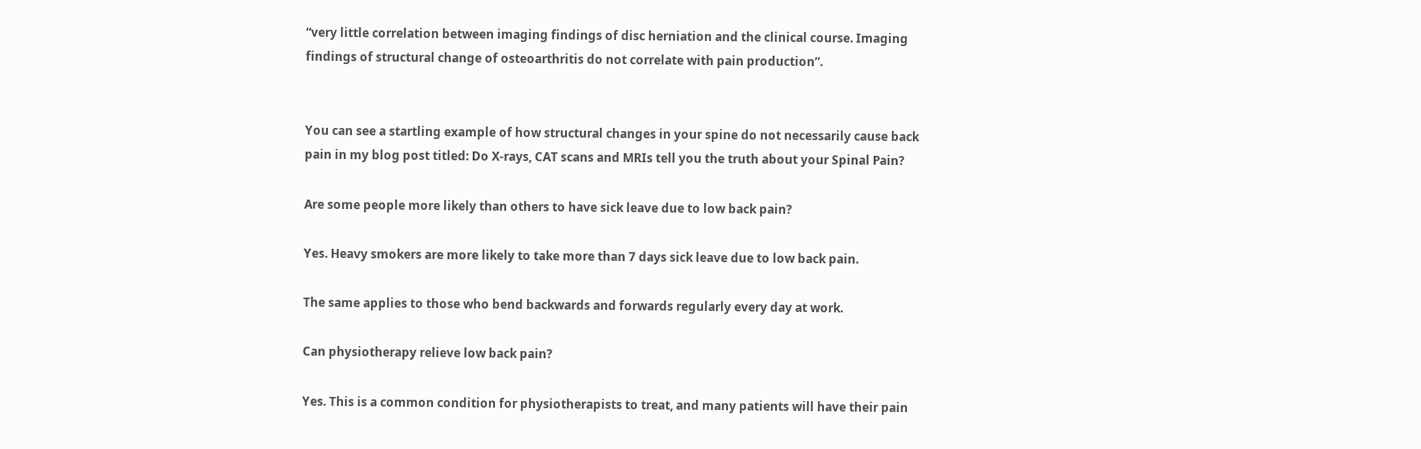“very little correlation between imaging findings of disc herniation and the clinical course. Imaging findings of structural change of osteoarthritis do not correlate with pain production”.


You can see a startling example of how structural changes in your spine do not necessarily cause back pain in my blog post titled: Do X-rays, CAT scans and MRIs tell you the truth about your Spinal Pain?

Are some people more likely than others to have sick leave due to low back pain?

Yes. Heavy smokers are more likely to take more than 7 days sick leave due to low back pain.

The same applies to those who bend backwards and forwards regularly every day at work.

Can physiotherapy relieve low back pain?

Yes. This is a common condition for physiotherapists to treat, and many patients will have their pain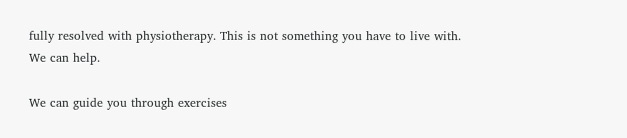fully resolved with physiotherapy. This is not something you have to live with. We can help.

We can guide you through exercises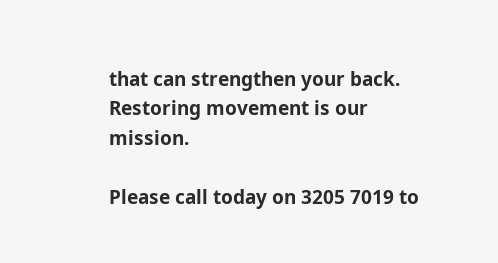that can strengthen your back. Restoring movement is our mission.

Please call today on 3205 7019 to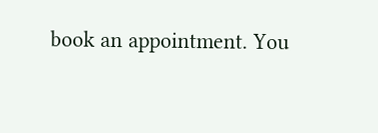book an appointment. You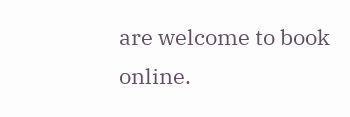are welcome to book online.